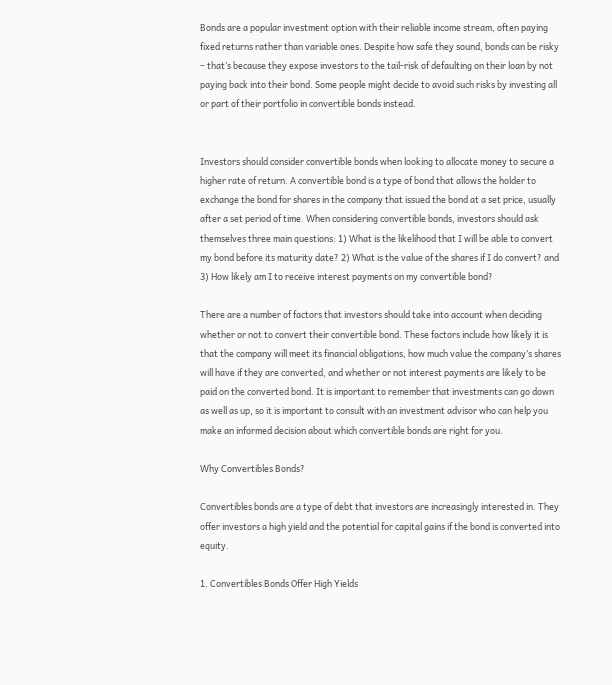Bonds are a popular investment option with their reliable income stream, often paying fixed returns rather than variable ones. Despite how safe they sound, bonds can be risky – that’s because they expose investors to the tail-risk of defaulting on their loan by not paying back into their bond. Some people might decide to avoid such risks by investing all or part of their portfolio in convertible bonds instead.


Investors should consider convertible bonds when looking to allocate money to secure a higher rate of return. A convertible bond is a type of bond that allows the holder to exchange the bond for shares in the company that issued the bond at a set price, usually after a set period of time. When considering convertible bonds, investors should ask themselves three main questions: 1) What is the likelihood that I will be able to convert my bond before its maturity date? 2) What is the value of the shares if I do convert? and 3) How likely am I to receive interest payments on my convertible bond?

There are a number of factors that investors should take into account when deciding whether or not to convert their convertible bond. These factors include how likely it is that the company will meet its financial obligations, how much value the company’s shares will have if they are converted, and whether or not interest payments are likely to be paid on the converted bond. It is important to remember that investments can go down as well as up, so it is important to consult with an investment advisor who can help you make an informed decision about which convertible bonds are right for you.

Why Convertibles Bonds?

Convertibles bonds are a type of debt that investors are increasingly interested in. They offer investors a high yield and the potential for capital gains if the bond is converted into equity.

1. Convertibles Bonds Offer High Yields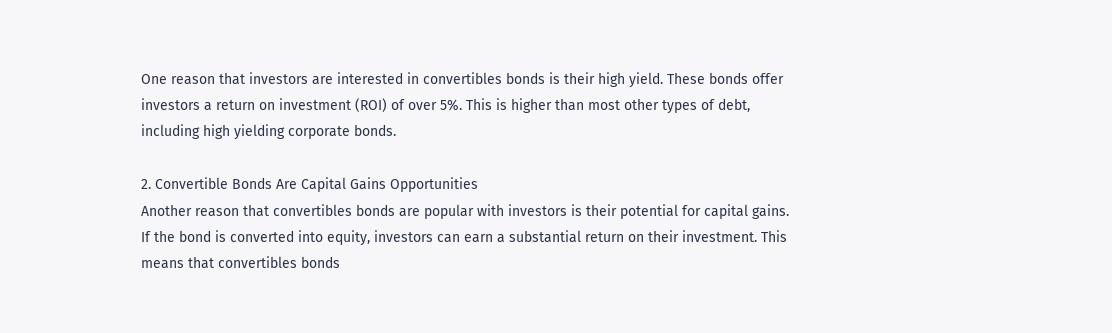One reason that investors are interested in convertibles bonds is their high yield. These bonds offer investors a return on investment (ROI) of over 5%. This is higher than most other types of debt, including high yielding corporate bonds.

2. Convertible Bonds Are Capital Gains Opportunities
Another reason that convertibles bonds are popular with investors is their potential for capital gains. If the bond is converted into equity, investors can earn a substantial return on their investment. This means that convertibles bonds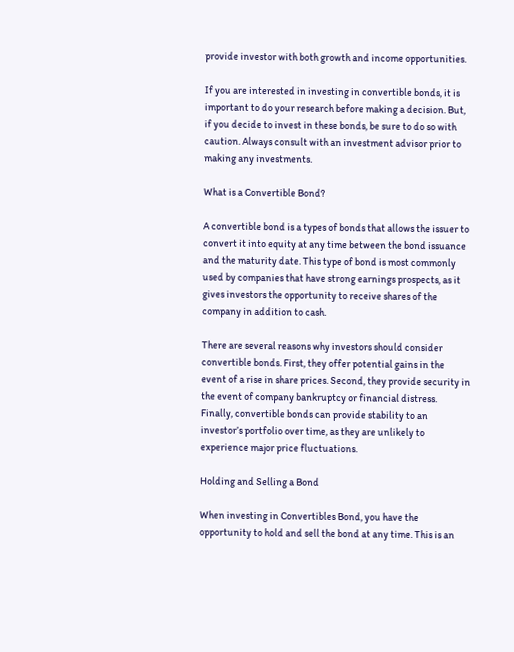provide investor with both growth and income opportunities.

If you are interested in investing in convertible bonds, it is important to do your research before making a decision. But, if you decide to invest in these bonds, be sure to do so with caution. Always consult with an investment advisor prior to making any investments.

What is a Convertible Bond?

A convertible bond is a types of bonds that allows the issuer to convert it into equity at any time between the bond issuance and the maturity date. This type of bond is most commonly used by companies that have strong earnings prospects, as it gives investors the opportunity to receive shares of the company in addition to cash.

There are several reasons why investors should consider convertible bonds. First, they offer potential gains in the event of a rise in share prices. Second, they provide security in the event of company bankruptcy or financial distress. Finally, convertible bonds can provide stability to an investor’s portfolio over time, as they are unlikely to experience major price fluctuations.

Holding and Selling a Bond

When investing in Convertibles Bond, you have the opportunity to hold and sell the bond at any time. This is an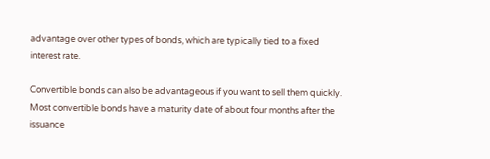advantage over other types of bonds, which are typically tied to a fixed interest rate.

Convertible bonds can also be advantageous if you want to sell them quickly. Most convertible bonds have a maturity date of about four months after the issuance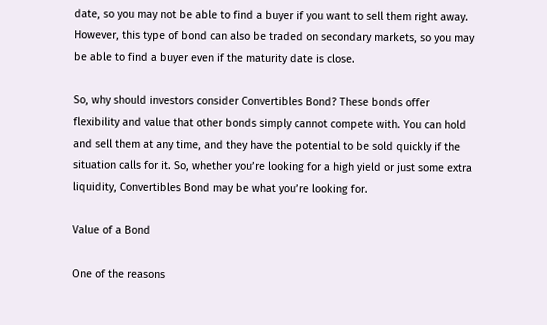date, so you may not be able to find a buyer if you want to sell them right away. However, this type of bond can also be traded on secondary markets, so you may be able to find a buyer even if the maturity date is close.

So, why should investors consider Convertibles Bond? These bonds offer flexibility and value that other bonds simply cannot compete with. You can hold and sell them at any time, and they have the potential to be sold quickly if the situation calls for it. So, whether you’re looking for a high yield or just some extra liquidity, Convertibles Bond may be what you’re looking for.

Value of a Bond

One of the reasons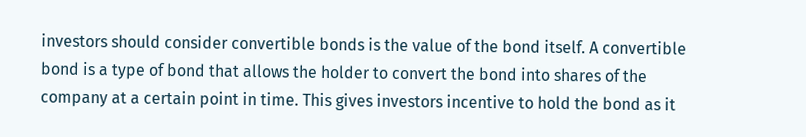investors should consider convertible bonds is the value of the bond itself. A convertible bond is a type of bond that allows the holder to convert the bond into shares of the company at a certain point in time. This gives investors incentive to hold the bond as it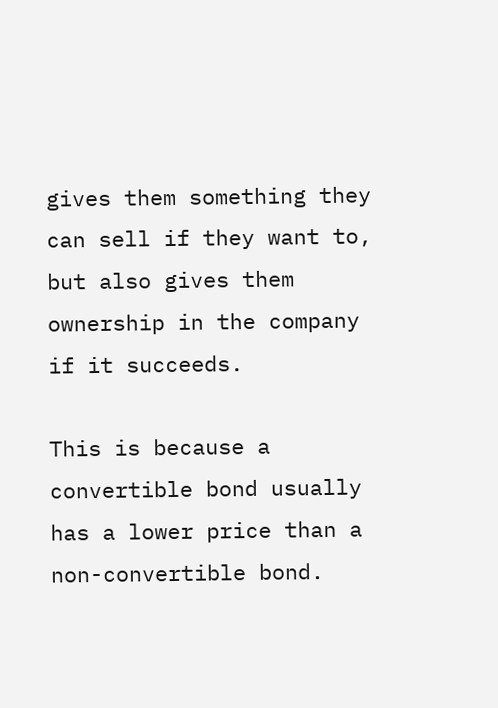gives them something they can sell if they want to, but also gives them ownership in the company if it succeeds.

This is because a convertible bond usually has a lower price than a non-convertible bond.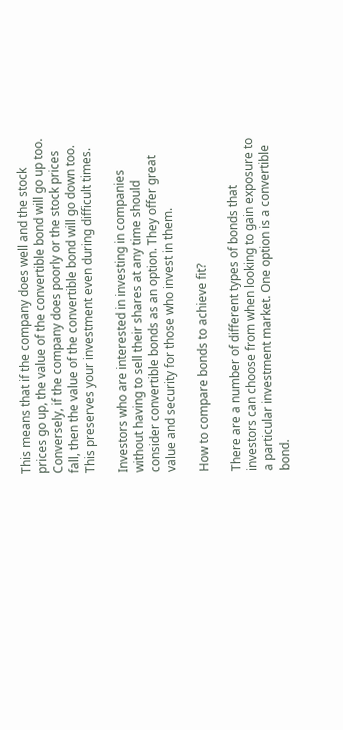This means that if the company does well and the stock prices go up, the value of the convertible bond will go up too. Conversely, if the company does poorly or the stock prices fall, then the value of the convertible bond will go down too. This preserves your investment even during difficult times.

Investors who are interested in investing in companies without having to sell their shares at any time should consider convertible bonds as an option. They offer great value and security for those who invest in them.

How to compare bonds to achieve fit?

There are a number of different types of bonds that investors can choose from when looking to gain exposure to a particular investment market. One option is a convertible bond.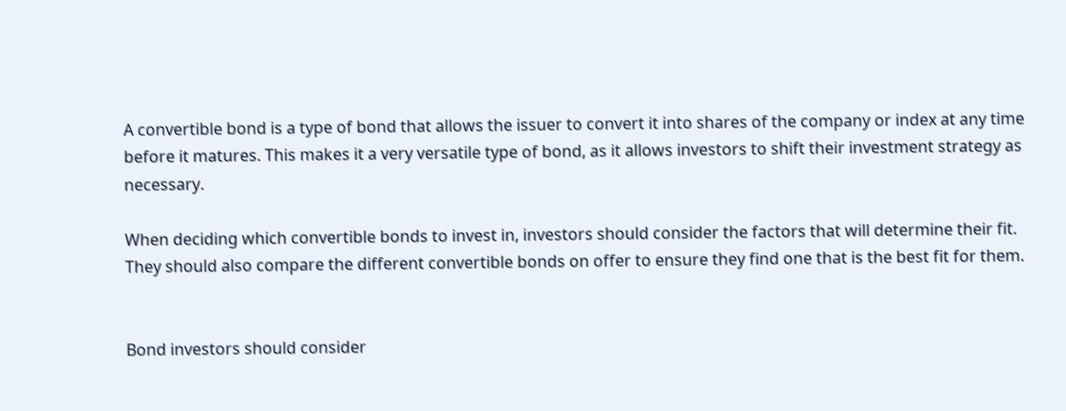A convertible bond is a type of bond that allows the issuer to convert it into shares of the company or index at any time before it matures. This makes it a very versatile type of bond, as it allows investors to shift their investment strategy as necessary.

When deciding which convertible bonds to invest in, investors should consider the factors that will determine their fit. They should also compare the different convertible bonds on offer to ensure they find one that is the best fit for them.


Bond investors should consider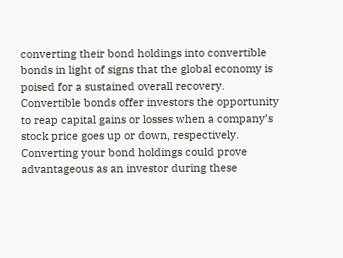converting their bond holdings into convertible bonds in light of signs that the global economy is poised for a sustained overall recovery. Convertible bonds offer investors the opportunity to reap capital gains or losses when a company’s stock price goes up or down, respectively. Converting your bond holdings could prove advantageous as an investor during these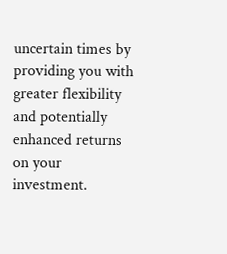uncertain times by providing you with greater flexibility and potentially enhanced returns on your investment.